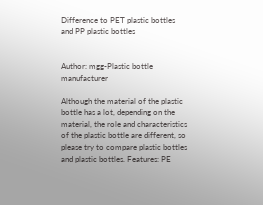Difference to PET plastic bottles and PP plastic bottles


Author: mgg-Plastic bottle manufacturer

Although the material of the plastic bottle has a lot, depending on the material, the role and characteristics of the plastic bottle are different, so please try to compare plastic bottles and plastic bottles. Features: PE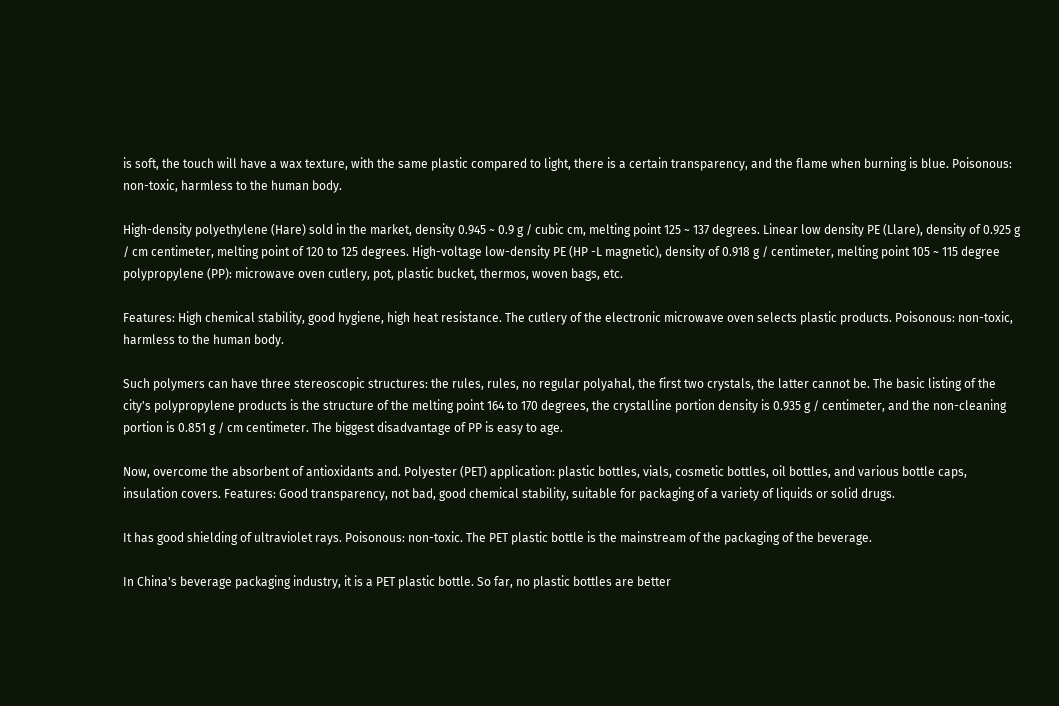is soft, the touch will have a wax texture, with the same plastic compared to light, there is a certain transparency, and the flame when burning is blue. Poisonous: non-toxic, harmless to the human body.

High-density polyethylene (Hare) sold in the market, density 0.945 ~ 0.9 g / cubic cm, melting point 125 ~ 137 degrees. Linear low density PE (Llare), density of 0.925 g / cm centimeter, melting point of 120 to 125 degrees. High-voltage low-density PE (HP -L magnetic), density of 0.918 g / centimeter, melting point 105 ~ 115 degree polypropylene (PP): microwave oven cutlery, pot, plastic bucket, thermos, woven bags, etc.

Features: High chemical stability, good hygiene, high heat resistance. The cutlery of the electronic microwave oven selects plastic products. Poisonous: non-toxic, harmless to the human body.

Such polymers can have three stereoscopic structures: the rules, rules, no regular polyahal, the first two crystals, the latter cannot be. The basic listing of the city's polypropylene products is the structure of the melting point 164 to 170 degrees, the crystalline portion density is 0.935 g / centimeter, and the non-cleaning portion is 0.851 g / cm centimeter. The biggest disadvantage of PP is easy to age.

Now, overcome the absorbent of antioxidants and. Polyester (PET) application: plastic bottles, vials, cosmetic bottles, oil bottles, and various bottle caps, insulation covers. Features: Good transparency, not bad, good chemical stability, suitable for packaging of a variety of liquids or solid drugs.

It has good shielding of ultraviolet rays. Poisonous: non-toxic. The PET plastic bottle is the mainstream of the packaging of the beverage.

In China's beverage packaging industry, it is a PET plastic bottle. So far, no plastic bottles are better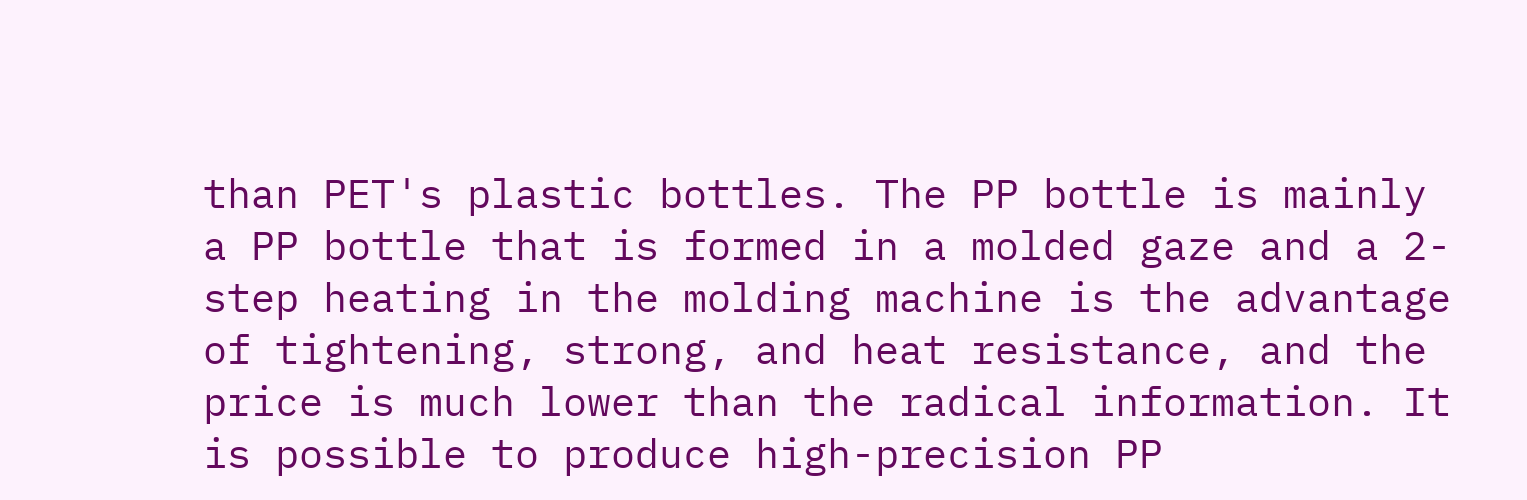than PET's plastic bottles. The PP bottle is mainly a PP bottle that is formed in a molded gaze and a 2-step heating in the molding machine is the advantage of tightening, strong, and heat resistance, and the price is much lower than the radical information. It is possible to produce high-precision PP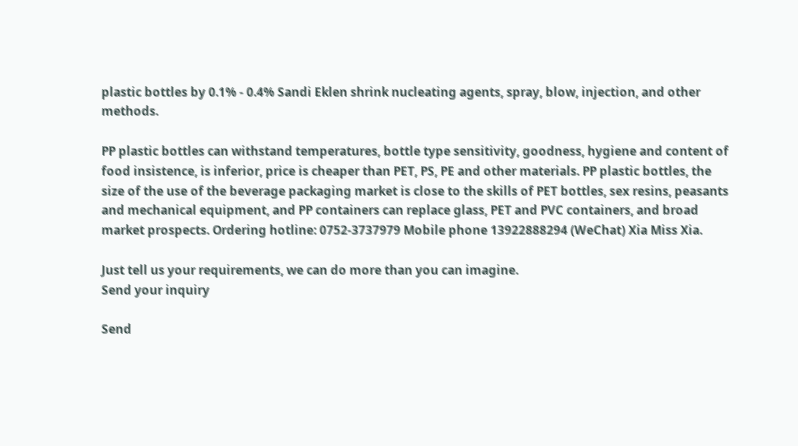plastic bottles by 0.1% - 0.4% Sandi Eklen shrink nucleating agents, spray, blow, injection, and other methods.

PP plastic bottles can withstand temperatures, bottle type sensitivity, goodness, hygiene and content of food insistence, is inferior, price is cheaper than PET, PS, PE and other materials. PP plastic bottles, the size of the use of the beverage packaging market is close to the skills of PET bottles, sex resins, peasants and mechanical equipment, and PP containers can replace glass, PET and PVC containers, and broad market prospects. Ordering hotline: 0752-3737979 Mobile phone 13922888294 (WeChat) Xia Miss Xia.

Just tell us your requirements, we can do more than you can imagine.
Send your inquiry

Send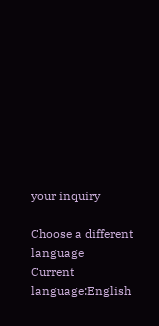your inquiry

Choose a different language
Current language:English